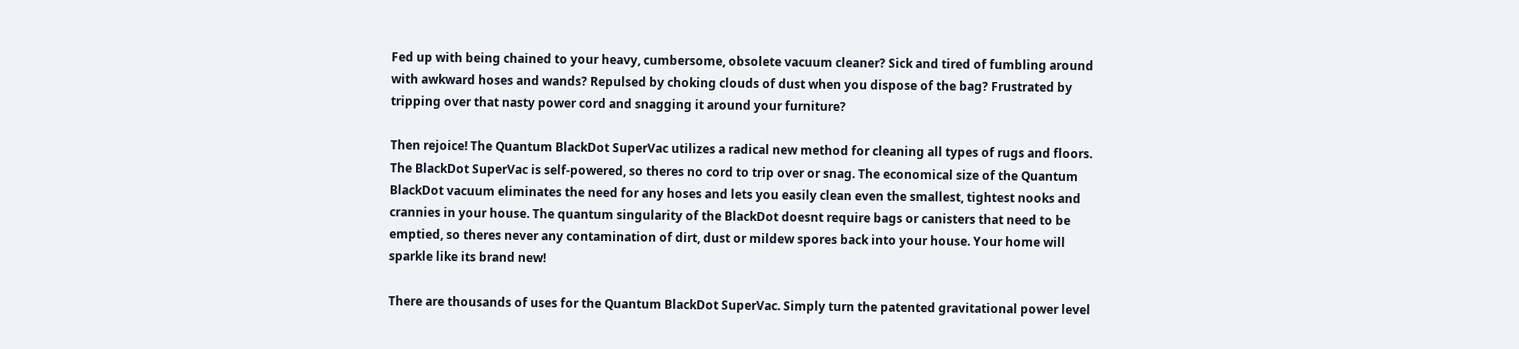Fed up with being chained to your heavy, cumbersome, obsolete vacuum cleaner? Sick and tired of fumbling around with awkward hoses and wands? Repulsed by choking clouds of dust when you dispose of the bag? Frustrated by tripping over that nasty power cord and snagging it around your furniture?

Then rejoice! The Quantum BlackDot SuperVac utilizes a radical new method for cleaning all types of rugs and floors. The BlackDot SuperVac is self-powered, so theres no cord to trip over or snag. The economical size of the Quantum BlackDot vacuum eliminates the need for any hoses and lets you easily clean even the smallest, tightest nooks and crannies in your house. The quantum singularity of the BlackDot doesnt require bags or canisters that need to be emptied, so theres never any contamination of dirt, dust or mildew spores back into your house. Your home will sparkle like its brand new!

There are thousands of uses for the Quantum BlackDot SuperVac. Simply turn the patented gravitational power level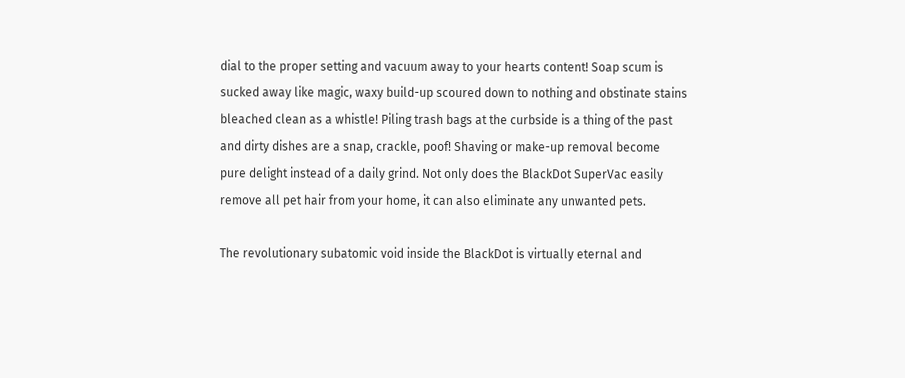dial to the proper setting and vacuum away to your hearts content! Soap scum is sucked away like magic, waxy build-up scoured down to nothing and obstinate stains bleached clean as a whistle! Piling trash bags at the curbside is a thing of the past and dirty dishes are a snap, crackle, poof! Shaving or make-up removal become pure delight instead of a daily grind. Not only does the BlackDot SuperVac easily remove all pet hair from your home, it can also eliminate any unwanted pets.

The revolutionary subatomic void inside the BlackDot is virtually eternal and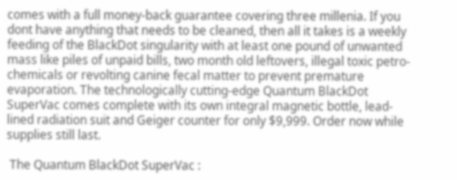comes with a full money-back guarantee covering three millenia. If you dont have anything that needs to be cleaned, then all it takes is a weekly feeding of the BlackDot singularity with at least one pound of unwanted mass like piles of unpaid bills, two month old leftovers, illegal toxic petro-chemicals or revolting canine fecal matter to prevent premature evaporation. The technologically cutting-edge Quantum BlackDot SuperVac comes complete with its own integral magnetic bottle, lead-lined radiation suit and Geiger counter for only $9,999. Order now while supplies still last.

 The Quantum BlackDot SuperVac :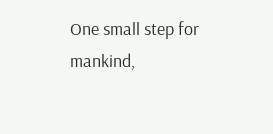One small step for mankind,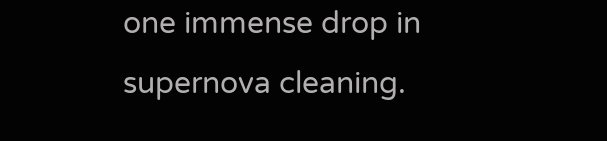one immense drop in supernova cleaning.